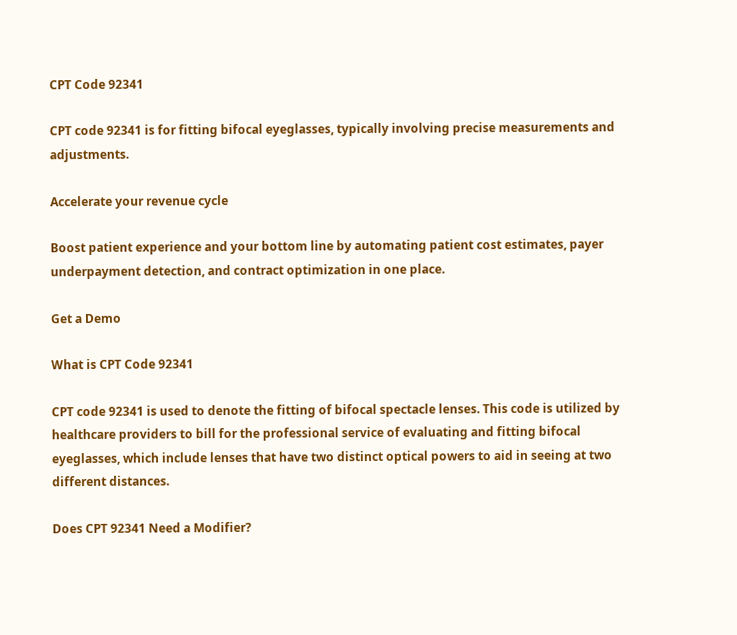CPT Code 92341

CPT code 92341 is for fitting bifocal eyeglasses, typically involving precise measurements and adjustments.

Accelerate your revenue cycle

Boost patient experience and your bottom line by automating patient cost estimates, payer underpayment detection, and contract optimization in one place.

Get a Demo

What is CPT Code 92341

CPT code 92341 is used to denote the fitting of bifocal spectacle lenses. This code is utilized by healthcare providers to bill for the professional service of evaluating and fitting bifocal eyeglasses, which include lenses that have two distinct optical powers to aid in seeing at two different distances.

Does CPT 92341 Need a Modifier?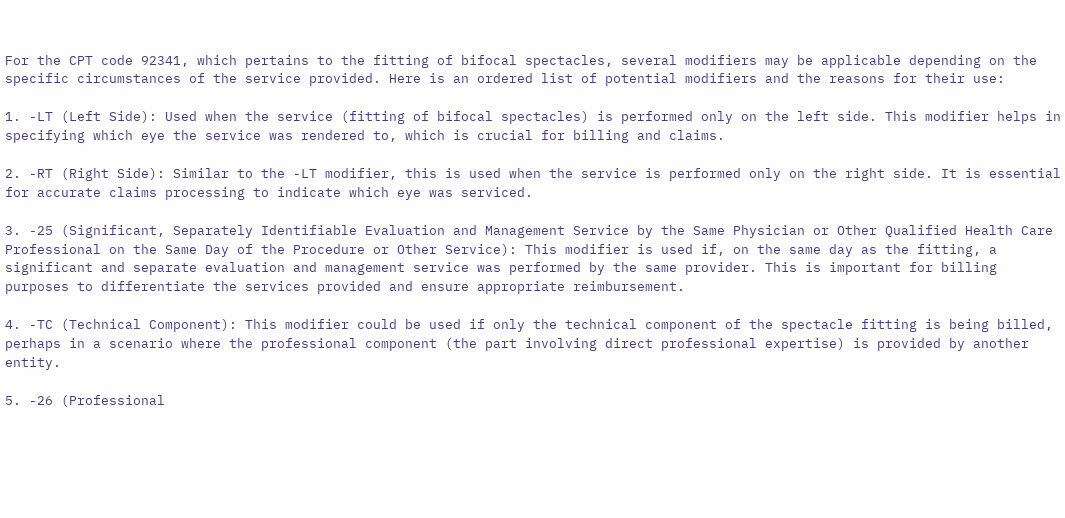For the CPT code 92341, which pertains to the fitting of bifocal spectacles, several modifiers may be applicable depending on the specific circumstances of the service provided. Here is an ordered list of potential modifiers and the reasons for their use:

1. -LT (Left Side): Used when the service (fitting of bifocal spectacles) is performed only on the left side. This modifier helps in specifying which eye the service was rendered to, which is crucial for billing and claims.

2. -RT (Right Side): Similar to the -LT modifier, this is used when the service is performed only on the right side. It is essential for accurate claims processing to indicate which eye was serviced.

3. -25 (Significant, Separately Identifiable Evaluation and Management Service by the Same Physician or Other Qualified Health Care Professional on the Same Day of the Procedure or Other Service): This modifier is used if, on the same day as the fitting, a significant and separate evaluation and management service was performed by the same provider. This is important for billing purposes to differentiate the services provided and ensure appropriate reimbursement.

4. -TC (Technical Component): This modifier could be used if only the technical component of the spectacle fitting is being billed, perhaps in a scenario where the professional component (the part involving direct professional expertise) is provided by another entity.

5. -26 (Professional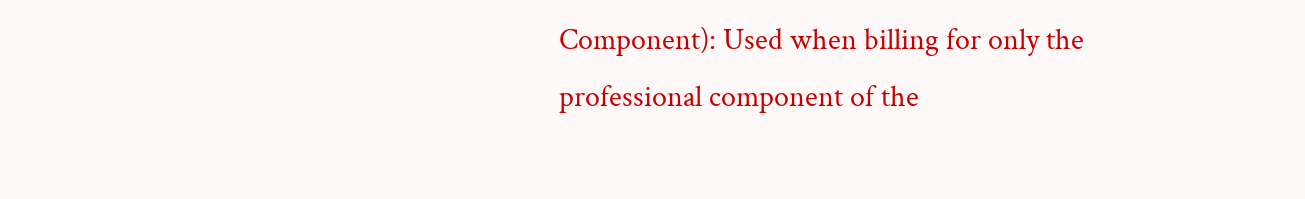Component): Used when billing for only the professional component of the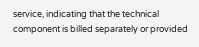service, indicating that the technical component is billed separately or provided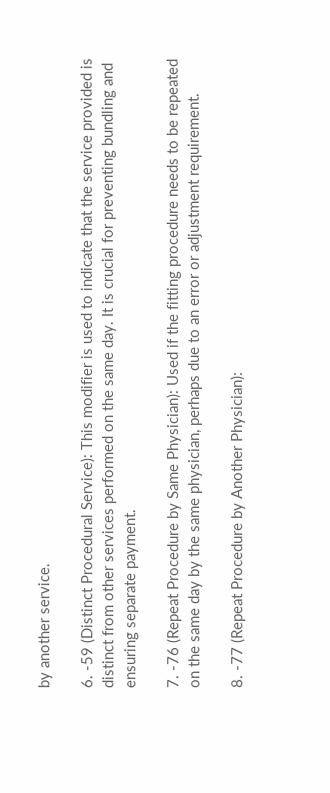by another service.

6. -59 (Distinct Procedural Service): This modifier is used to indicate that the service provided is distinct from other services performed on the same day. It is crucial for preventing bundling and ensuring separate payment.

7. -76 (Repeat Procedure by Same Physician): Used if the fitting procedure needs to be repeated on the same day by the same physician, perhaps due to an error or adjustment requirement.

8. -77 (Repeat Procedure by Another Physician):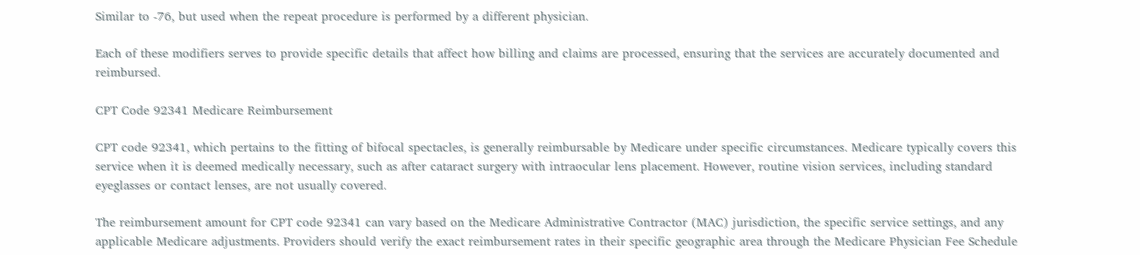Similar to -76, but used when the repeat procedure is performed by a different physician.

Each of these modifiers serves to provide specific details that affect how billing and claims are processed, ensuring that the services are accurately documented and reimbursed.

CPT Code 92341 Medicare Reimbursement

CPT code 92341, which pertains to the fitting of bifocal spectacles, is generally reimbursable by Medicare under specific circumstances. Medicare typically covers this service when it is deemed medically necessary, such as after cataract surgery with intraocular lens placement. However, routine vision services, including standard eyeglasses or contact lenses, are not usually covered.

The reimbursement amount for CPT code 92341 can vary based on the Medicare Administrative Contractor (MAC) jurisdiction, the specific service settings, and any applicable Medicare adjustments. Providers should verify the exact reimbursement rates in their specific geographic area through the Medicare Physician Fee Schedule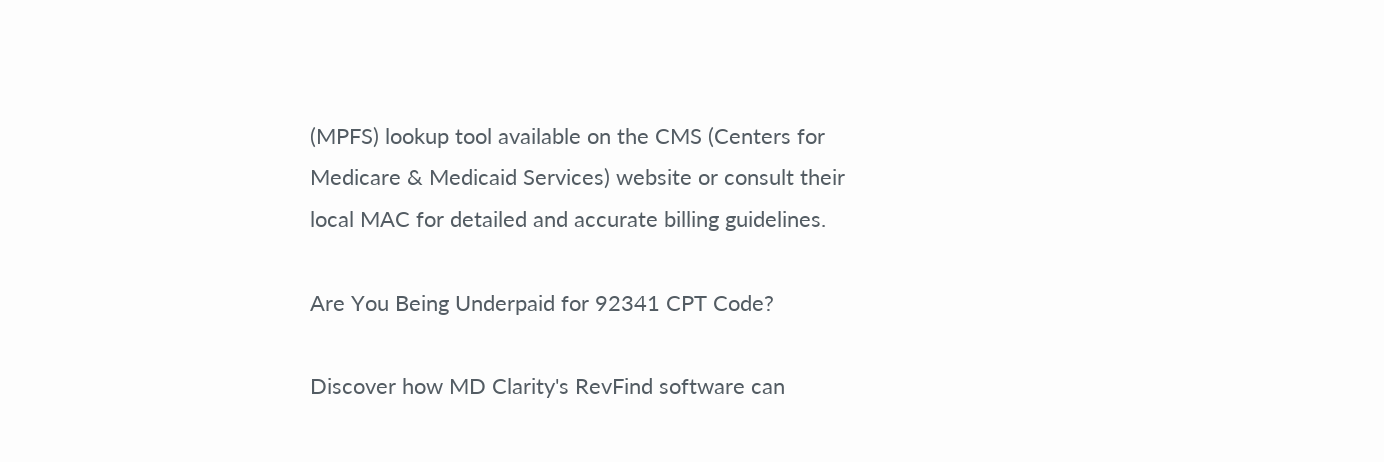(MPFS) lookup tool available on the CMS (Centers for Medicare & Medicaid Services) website or consult their local MAC for detailed and accurate billing guidelines.

Are You Being Underpaid for 92341 CPT Code?

Discover how MD Clarity's RevFind software can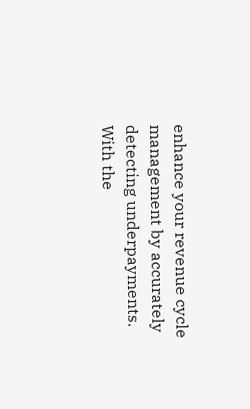enhance your revenue cycle management by accurately detecting underpayments. With the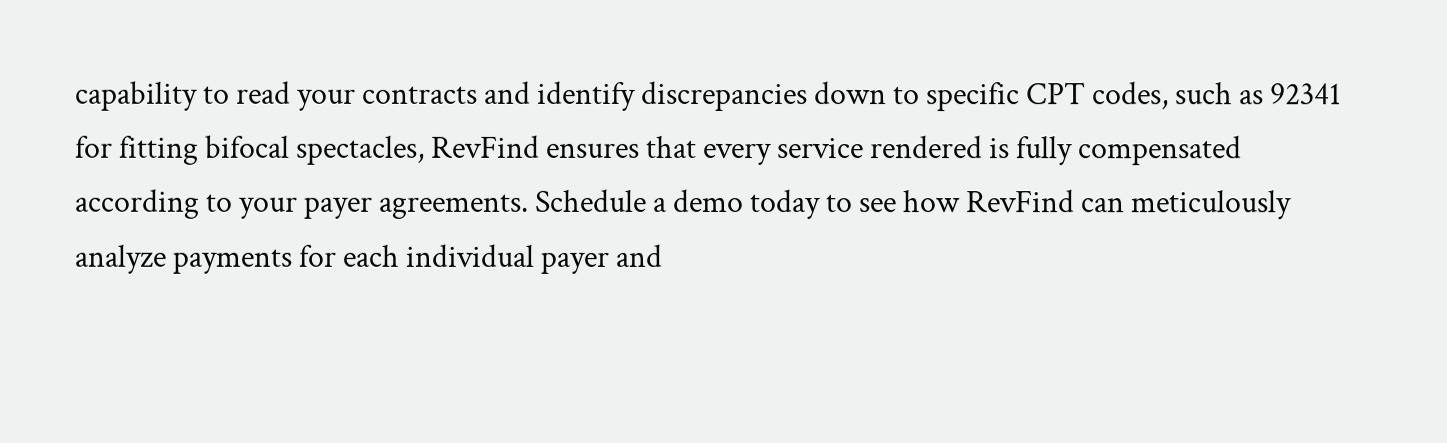capability to read your contracts and identify discrepancies down to specific CPT codes, such as 92341 for fitting bifocal spectacles, RevFind ensures that every service rendered is fully compensated according to your payer agreements. Schedule a demo today to see how RevFind can meticulously analyze payments for each individual payer and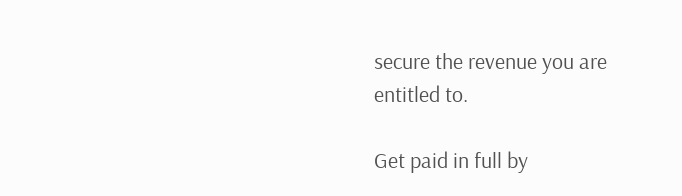secure the revenue you are entitled to.

Get paid in full by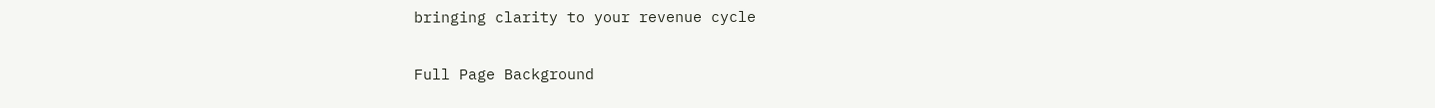bringing clarity to your revenue cycle

Full Page Background